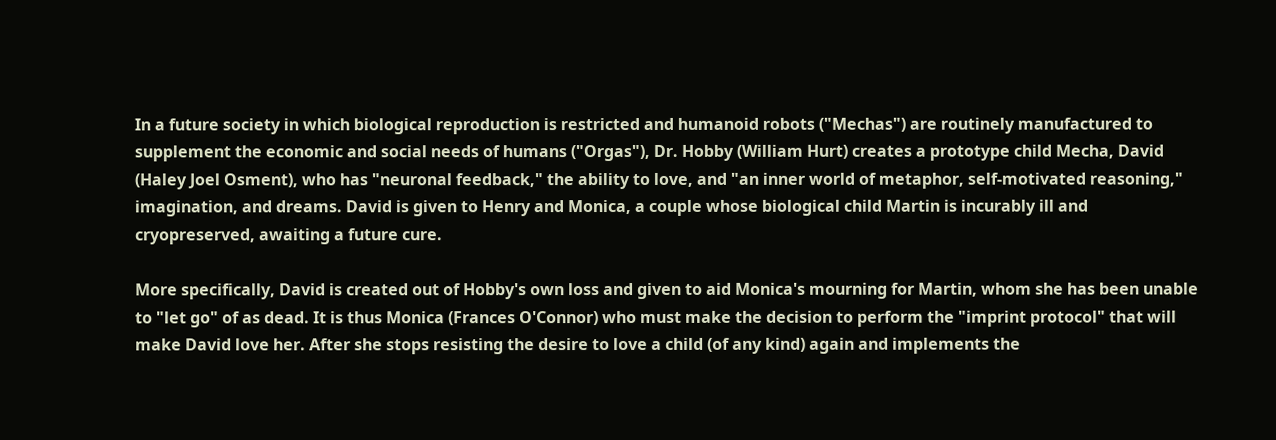In a future society in which biological reproduction is restricted and humanoid robots ("Mechas") are routinely manufactured to supplement the economic and social needs of humans ("Orgas"), Dr. Hobby (William Hurt) creates a prototype child Mecha, David (Haley Joel Osment), who has "neuronal feedback," the ability to love, and "an inner world of metaphor, self-motivated reasoning," imagination, and dreams. David is given to Henry and Monica, a couple whose biological child Martin is incurably ill and cryopreserved, awaiting a future cure.

More specifically, David is created out of Hobby's own loss and given to aid Monica's mourning for Martin, whom she has been unable to "let go" of as dead. It is thus Monica (Frances O'Connor) who must make the decision to perform the "imprint protocol" that will make David love her. After she stops resisting the desire to love a child (of any kind) again and implements the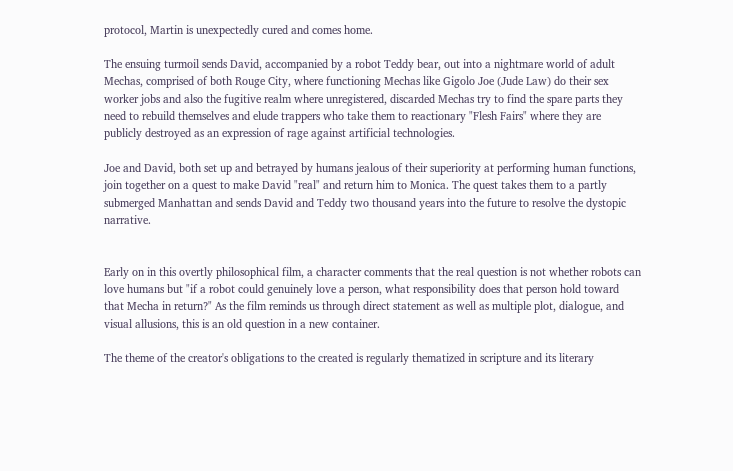protocol, Martin is unexpectedly cured and comes home.

The ensuing turmoil sends David, accompanied by a robot Teddy bear, out into a nightmare world of adult Mechas, comprised of both Rouge City, where functioning Mechas like Gigolo Joe (Jude Law) do their sex worker jobs and also the fugitive realm where unregistered, discarded Mechas try to find the spare parts they need to rebuild themselves and elude trappers who take them to reactionary "Flesh Fairs" where they are publicly destroyed as an expression of rage against artificial technologies.

Joe and David, both set up and betrayed by humans jealous of their superiority at performing human functions, join together on a quest to make David "real" and return him to Monica. The quest takes them to a partly submerged Manhattan and sends David and Teddy two thousand years into the future to resolve the dystopic narrative.


Early on in this overtly philosophical film, a character comments that the real question is not whether robots can love humans but "if a robot could genuinely love a person, what responsibility does that person hold toward that Mecha in return?" As the film reminds us through direct statement as well as multiple plot, dialogue, and visual allusions, this is an old question in a new container.

The theme of the creator's obligations to the created is regularly thematized in scripture and its literary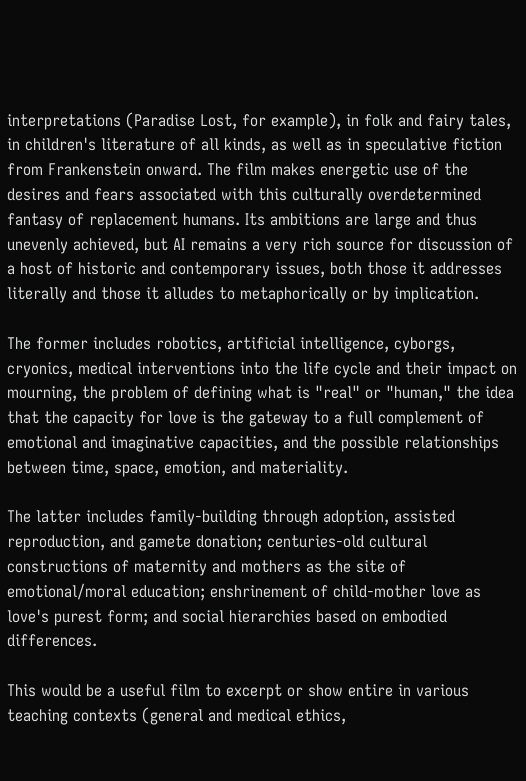interpretations (Paradise Lost, for example), in folk and fairy tales, in children's literature of all kinds, as well as in speculative fiction from Frankenstein onward. The film makes energetic use of the desires and fears associated with this culturally overdetermined fantasy of replacement humans. Its ambitions are large and thus unevenly achieved, but AI remains a very rich source for discussion of a host of historic and contemporary issues, both those it addresses literally and those it alludes to metaphorically or by implication.

The former includes robotics, artificial intelligence, cyborgs, cryonics, medical interventions into the life cycle and their impact on mourning, the problem of defining what is "real" or "human," the idea that the capacity for love is the gateway to a full complement of emotional and imaginative capacities, and the possible relationships between time, space, emotion, and materiality.

The latter includes family-building through adoption, assisted reproduction, and gamete donation; centuries-old cultural constructions of maternity and mothers as the site of emotional/moral education; enshrinement of child-mother love as love's purest form; and social hierarchies based on embodied differences.

This would be a useful film to excerpt or show entire in various teaching contexts (general and medical ethics,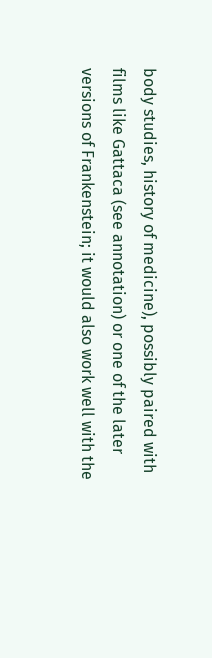body studies, history of medicine), possibly paired with films like Gattaca (see annotation) or one of the later versions of Frankenstein; it would also work well with the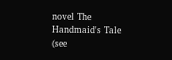novel The Handmaid's Tale (see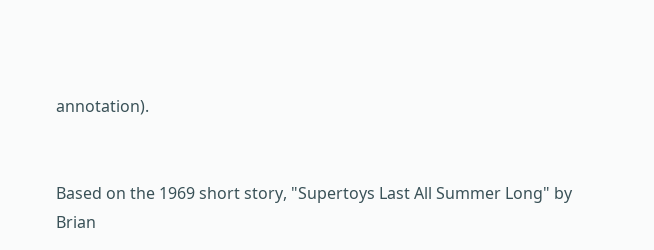annotation).


Based on the 1969 short story, "Supertoys Last All Summer Long" by Brian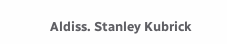Aldiss. Stanley Kubrick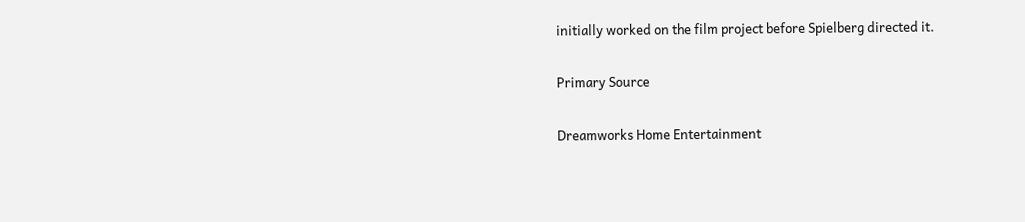initially worked on the film project before Spielberg directed it.

Primary Source

Dreamworks Home Entertainment